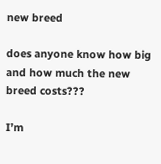new breed

does anyone know how big and how much the new breed costs???

I’m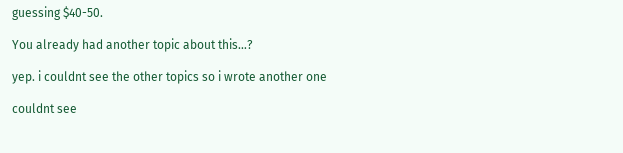guessing $40-50.

You already had another topic about this…?

yep. i couldnt see the other topics so i wrote another one

couldnt see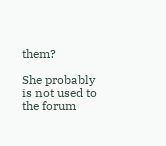them?

She probably is not used to the forum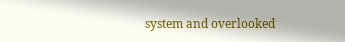system and overlooked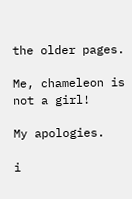the older pages.

Me, chameleon is not a girl!

My apologies.

i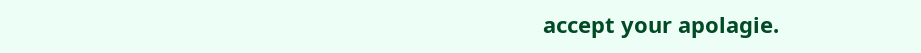accept your apolagie.